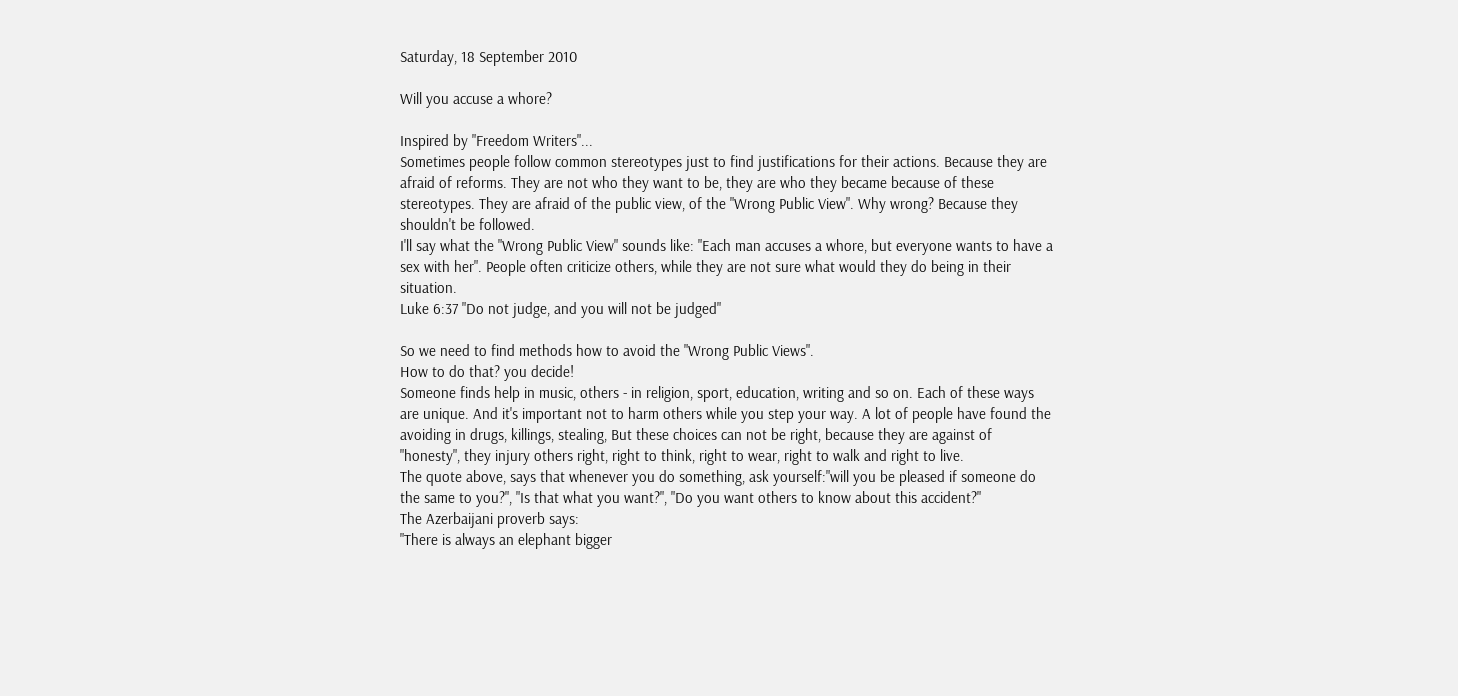Saturday, 18 September 2010

Will you accuse a whore?

Inspired by "Freedom Writers"...
Sometimes people follow common stereotypes just to find justifications for their actions. Because they are afraid of reforms. They are not who they want to be, they are who they became because of these stereotypes. They are afraid of the public view, of the "Wrong Public View". Why wrong? Because they shouldn't be followed.
I'll say what the "Wrong Public View" sounds like: "Each man accuses a whore, but everyone wants to have a sex with her". People often criticize others, while they are not sure what would they do being in their situation.
Luke 6:37 "Do not judge, and you will not be judged"

So we need to find methods how to avoid the "Wrong Public Views".
How to do that? you decide!
Someone finds help in music, others - in religion, sport, education, writing and so on. Each of these ways are unique. And it's important not to harm others while you step your way. A lot of people have found the avoiding in drugs, killings, stealing, But these choices can not be right, because they are against of "honesty", they injury others right, right to think, right to wear, right to walk and right to live.
The quote above, says that whenever you do something, ask yourself:"will you be pleased if someone do the same to you?", "Is that what you want?", "Do you want others to know about this accident?"
The Azerbaijani proverb says:
"There is always an elephant bigger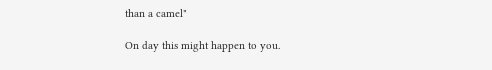than a camel"

On day this might happen to you.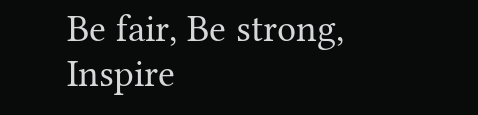Be fair, Be strong, Inspire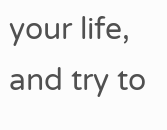your life, and try to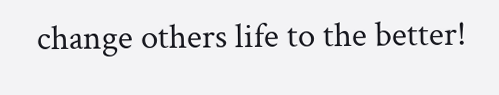change others life to the better!